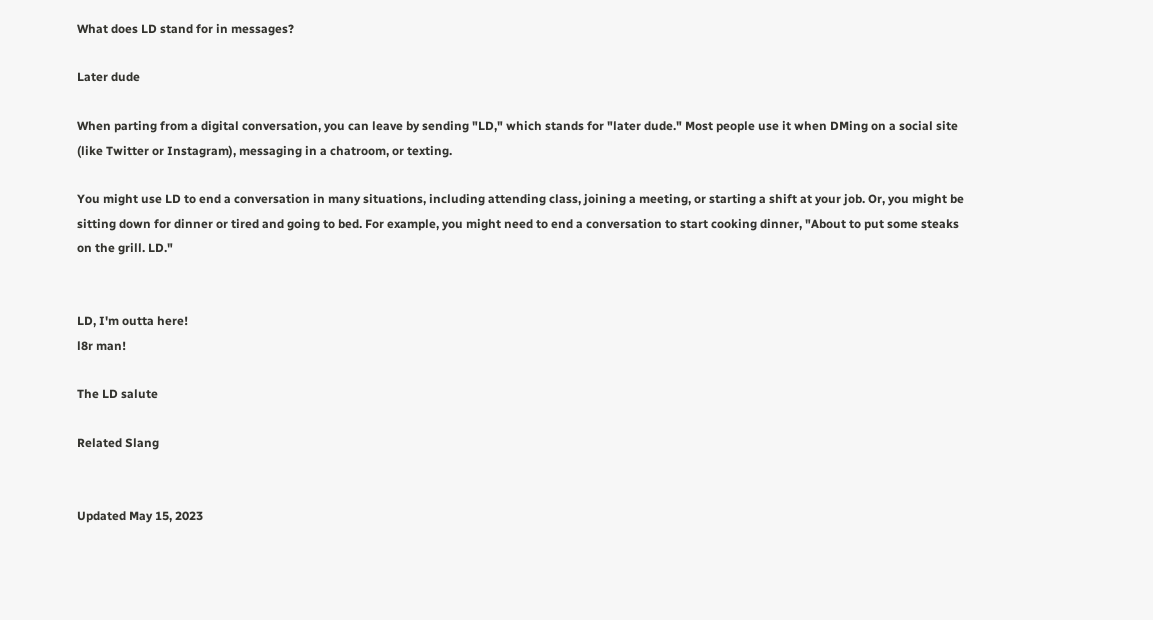What does LD stand for in messages?

Later dude

When parting from a digital conversation, you can leave by sending "LD," which stands for "later dude." Most people use it when DMing on a social site (like Twitter or Instagram), messaging in a chatroom, or texting.

You might use LD to end a conversation in many situations, including attending class, joining a meeting, or starting a shift at your job. Or, you might be sitting down for dinner or tired and going to bed. For example, you might need to end a conversation to start cooking dinner, "About to put some steaks on the grill. LD."


LD, I'm outta here!
l8r man!

The LD salute

Related Slang


Updated May 15, 2023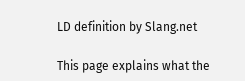LD definition by Slang.net

This page explains what the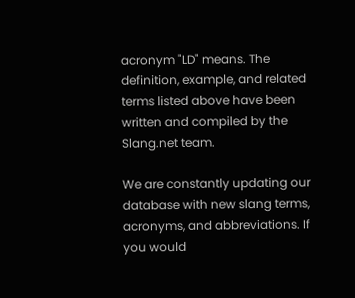acronym "LD" means. The definition, example, and related terms listed above have been written and compiled by the Slang.net team.

We are constantly updating our database with new slang terms, acronyms, and abbreviations. If you would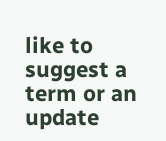like to suggest a term or an update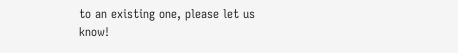to an existing one, please let us know!